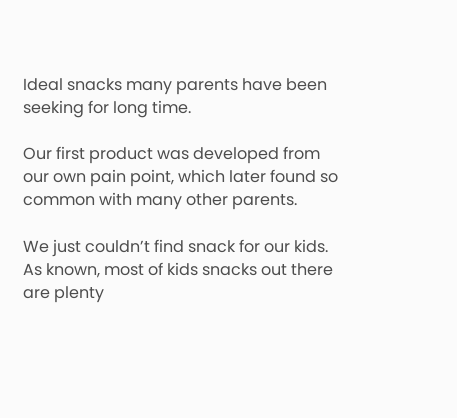Ideal snacks many parents have been seeking for long time.

Our first product was developed from our own pain point, which later found so common with many other parents.

We just couldn’t find snack for our kids. As known, most of kids snacks out there are plenty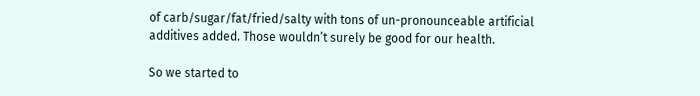of carb/sugar/fat/fried/salty with tons of un-pronounceable artificial additives added. Those wouldn’t surely be good for our health.

So we started to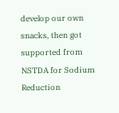develop our own snacks, then got supported from NSTDA for Sodium Reduction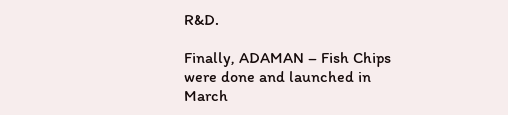R&D.

Finally, ADAMAN – Fish Chips were done and launched in March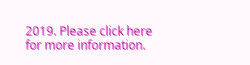2019. Please click here for more information.